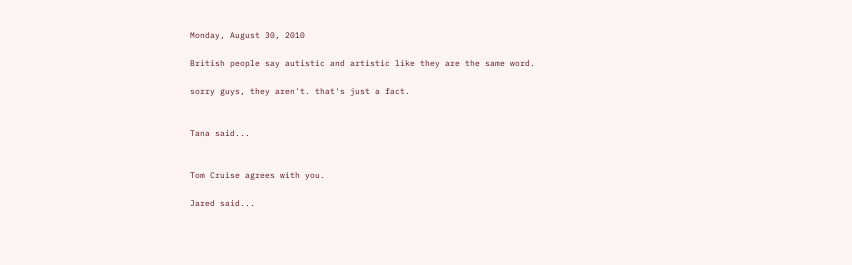Monday, August 30, 2010

British people say autistic and artistic like they are the same word.

sorry guys, they aren't. that's just a fact.


Tana said...


Tom Cruise agrees with you.

Jared said...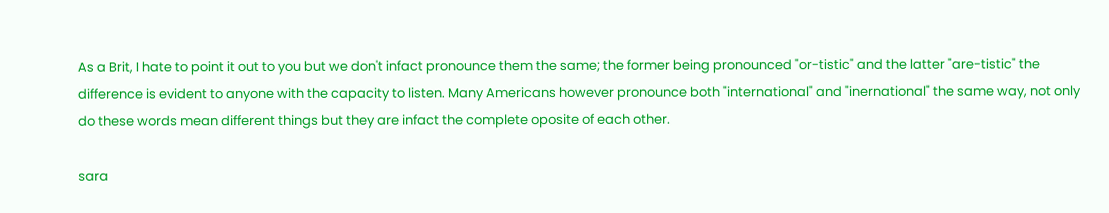As a Brit, I hate to point it out to you but we don't infact pronounce them the same; the former being pronounced "or-tistic" and the latter "are-tistic" the difference is evident to anyone with the capacity to listen. Many Americans however pronounce both "international" and "inernational" the same way, not only do these words mean different things but they are infact the complete oposite of each other.

sara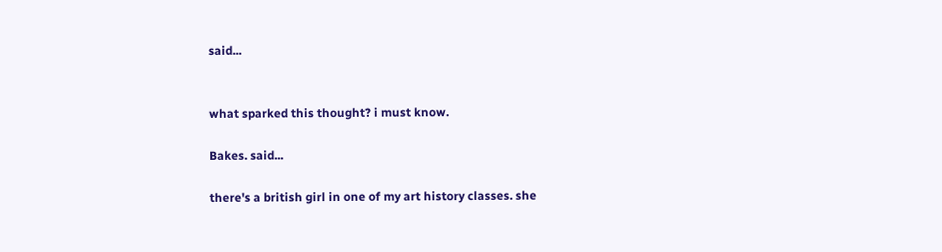said...


what sparked this thought? i must know.

Bakes. said...

there's a british girl in one of my art history classes. she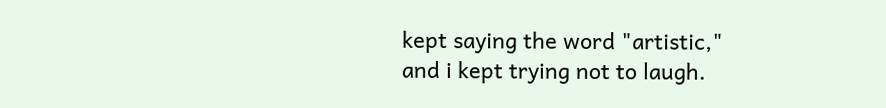kept saying the word "artistic," and i kept trying not to laugh.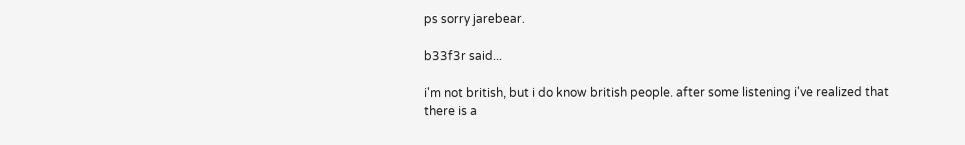ps sorry jarebear.

b33f3r said...

i'm not british, but i do know british people. after some listening i've realized that there is a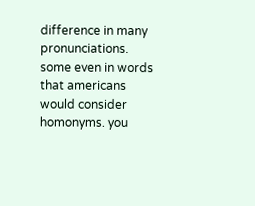difference in many pronunciations. some even in words that americans would consider homonyms. you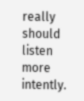really should listen more intently.